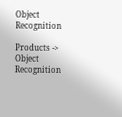Object Recognition

Products -> Object Recognition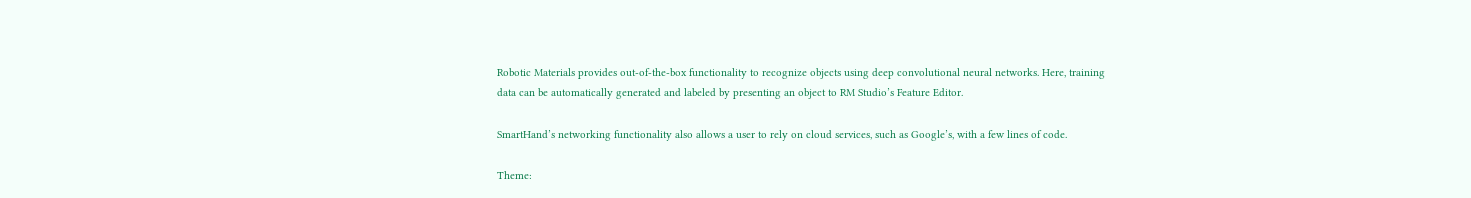Robotic Materials provides out-of-the-box functionality to recognize objects using deep convolutional neural networks. Here, training data can be automatically generated and labeled by presenting an object to RM Studio’s Feature Editor.

SmartHand’s networking functionality also allows a user to rely on cloud services, such as Google’s, with a few lines of code.

Theme: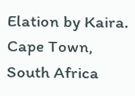Elation by Kaira.
Cape Town, South Africa